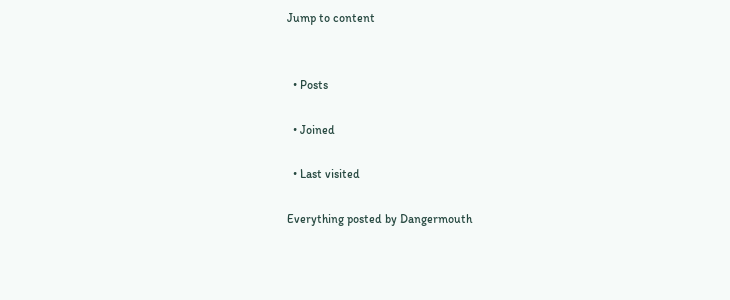Jump to content


  • Posts

  • Joined

  • Last visited

Everything posted by Dangermouth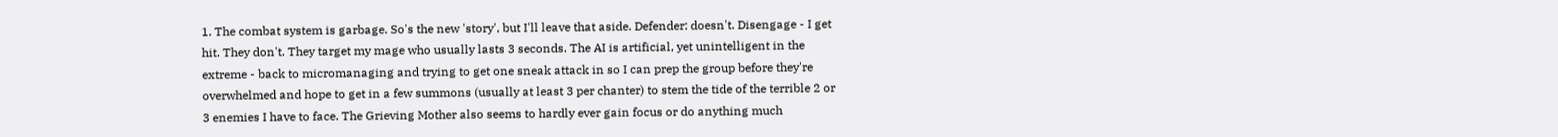1. The combat system is garbage. So's the new 'story', but I'll leave that aside. Defender: doesn't. Disengage - I get hit. They don't. They target my mage who usually lasts 3 seconds. The AI is artificial, yet unintelligent in the extreme - back to micromanaging and trying to get one sneak attack in so I can prep the group before they're overwhelmed and hope to get in a few summons (usually at least 3 per chanter) to stem the tide of the terrible 2 or 3 enemies I have to face. The Grieving Mother also seems to hardly ever gain focus or do anything much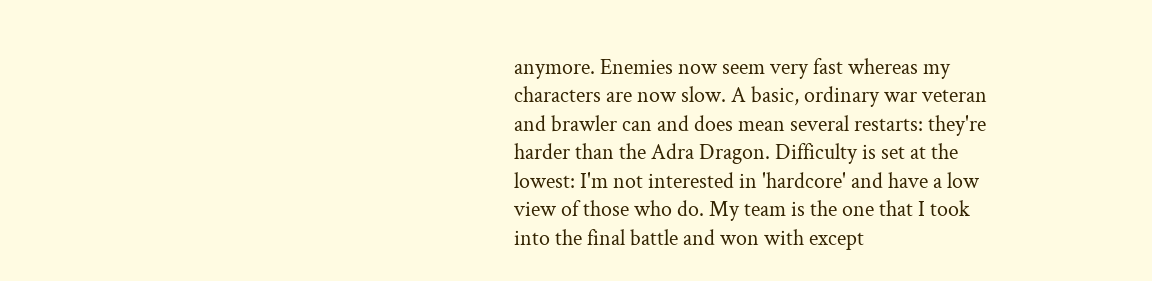anymore. Enemies now seem very fast whereas my characters are now slow. A basic, ordinary war veteran and brawler can and does mean several restarts: they're harder than the Adra Dragon. Difficulty is set at the lowest: I'm not interested in 'hardcore' and have a low view of those who do. My team is the one that I took into the final battle and won with except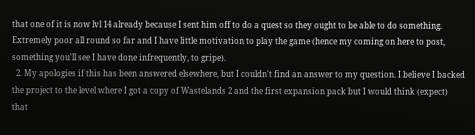that one of it is now lvl 14 already because I sent him off to do a quest so they ought to be able to do something. Extremely poor all round so far and I have little motivation to play the game (hence my coming on here to post, something you'll see I have done infrequently, to gripe).
  2. My apologies if this has been answered elsewhere, but I couldn't find an answer to my question. I believe I backed the project to the level where I got a copy of Wastelands 2 and the first expansion pack but I would think (expect) that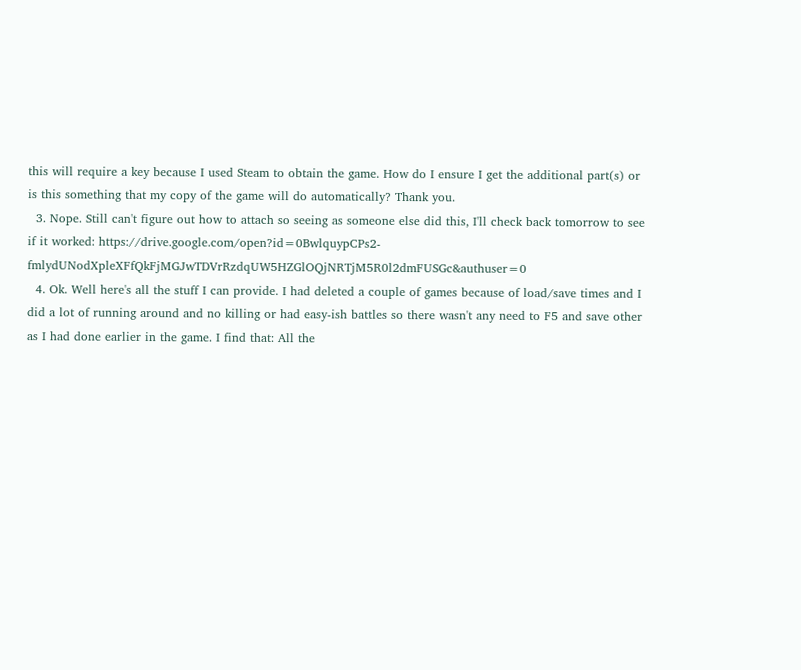this will require a key because I used Steam to obtain the game. How do I ensure I get the additional part(s) or is this something that my copy of the game will do automatically? Thank you.
  3. Nope. Still can't figure out how to attach so seeing as someone else did this, I'll check back tomorrow to see if it worked: https://drive.google.com/open?id=0BwlquypCPs2-fmlydUNodXpleXFfQkFjMGJwTDVrRzdqUW5HZGlOQjNRTjM5R0l2dmFUSGc&authuser=0
  4. Ok. Well here's all the stuff I can provide. I had deleted a couple of games because of load/save times and I did a lot of running around and no killing or had easy-ish battles so there wasn't any need to F5 and save other as I had done earlier in the game. I find that: All the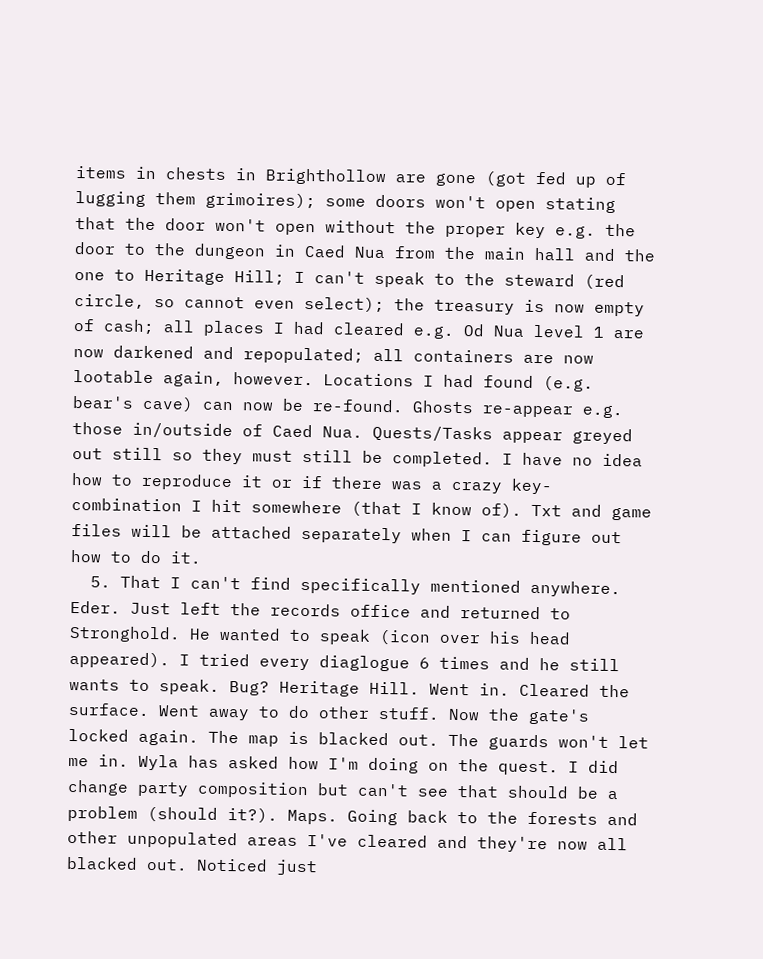items in chests in Brighthollow are gone (got fed up of lugging them grimoires); some doors won't open stating that the door won't open without the proper key e.g. the door to the dungeon in Caed Nua from the main hall and the one to Heritage Hill; I can't speak to the steward (red circle, so cannot even select); the treasury is now empty of cash; all places I had cleared e.g. Od Nua level 1 are now darkened and repopulated; all containers are now lootable again, however. Locations I had found (e.g. bear's cave) can now be re-found. Ghosts re-appear e.g. those in/outside of Caed Nua. Quests/Tasks appear greyed out still so they must still be completed. I have no idea how to reproduce it or if there was a crazy key-combination I hit somewhere (that I know of). Txt and game files will be attached separately when I can figure out how to do it.
  5. That I can't find specifically mentioned anywhere. Eder. Just left the records office and returned to Stronghold. He wanted to speak (icon over his head appeared). I tried every diaglogue 6 times and he still wants to speak. Bug? Heritage Hill. Went in. Cleared the surface. Went away to do other stuff. Now the gate's locked again. The map is blacked out. The guards won't let me in. Wyla has asked how I'm doing on the quest. I did change party composition but can't see that should be a problem (should it?). Maps. Going back to the forests and other unpopulated areas I've cleared and they're now all blacked out. Noticed just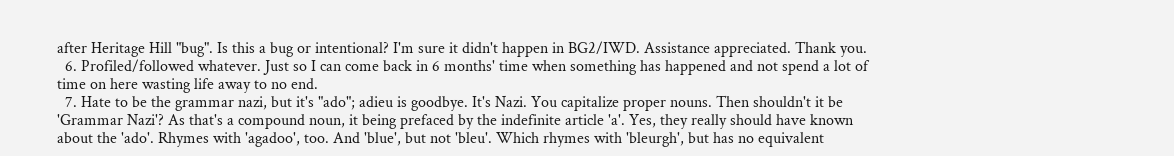after Heritage Hill "bug". Is this a bug or intentional? I'm sure it didn't happen in BG2/IWD. Assistance appreciated. Thank you.
  6. Profiled/followed whatever. Just so I can come back in 6 months' time when something has happened and not spend a lot of time on here wasting life away to no end.
  7. Hate to be the grammar nazi, but it's "ado"; adieu is goodbye. It's Nazi. You capitalize proper nouns. Then shouldn't it be 'Grammar Nazi'? As that's a compound noun, it being prefaced by the indefinite article 'a'. Yes, they really should have known about the 'ado'. Rhymes with 'agadoo', too. And 'blue', but not 'bleu'. Which rhymes with 'bleurgh', but has no equivalent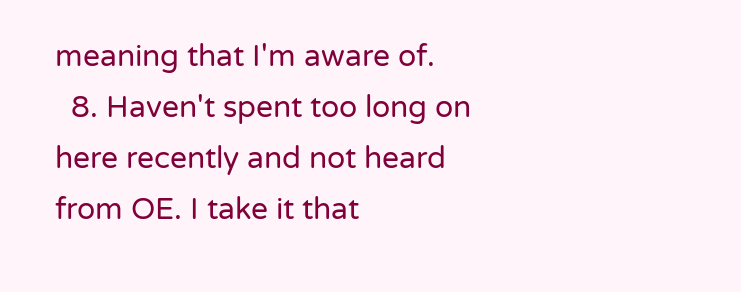meaning that I'm aware of.
  8. Haven't spent too long on here recently and not heard from OE. I take it that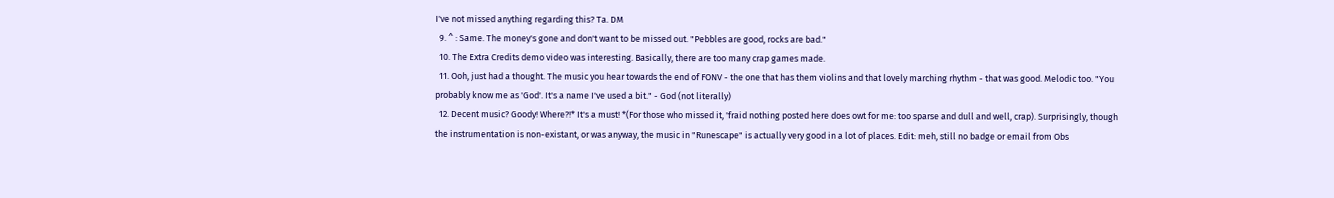I've not missed anything regarding this? Ta. DM
  9. ^ : Same. The money's gone and don't want to be missed out. "Pebbles are good, rocks are bad."
  10. The Extra Credits demo video was interesting. Basically, there are too many crap games made.
  11. Ooh, just had a thought. The music you hear towards the end of FONV - the one that has them violins and that lovely marching rhythm - that was good. Melodic too. "You probably know me as 'God'. It's a name I've used a bit." - God (not literally)
  12. Decent music? Goody! Where?!* It's a must! *(For those who missed it, 'fraid nothing posted here does owt for me: too sparse and dull and well, crap). Surprisingly, though the instrumentation is non-existant, or was anyway, the music in "Runescape" is actually very good in a lot of places. Edit: meh, still no badge or email from Obs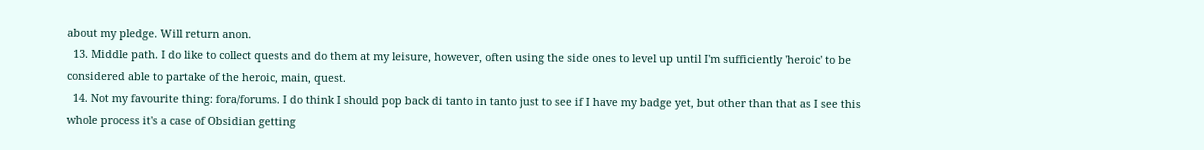about my pledge. Will return anon.
  13. Middle path. I do like to collect quests and do them at my leisure, however, often using the side ones to level up until I'm sufficiently 'heroic' to be considered able to partake of the heroic, main, quest.
  14. Not my favourite thing: fora/forums. I do think I should pop back di tanto in tanto just to see if I have my badge yet, but other than that as I see this whole process it's a case of Obsidian getting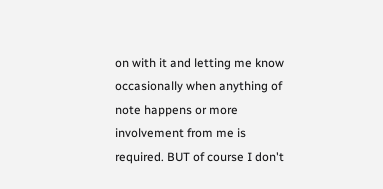on with it and letting me know occasionally when anything of note happens or more involvement from me is required. BUT of course I don't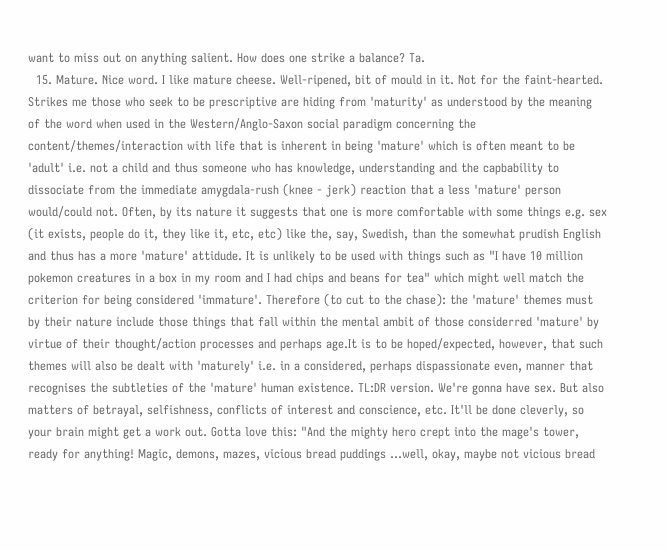want to miss out on anything salient. How does one strike a balance? Ta.
  15. Mature. Nice word. I like mature cheese. Well-ripened, bit of mould in it. Not for the faint-hearted. Strikes me those who seek to be prescriptive are hiding from 'maturity' as understood by the meaning of the word when used in the Western/Anglo-Saxon social paradigm concerning the content/themes/interaction with life that is inherent in being 'mature' which is often meant to be 'adult' i.e. not a child and thus someone who has knowledge, understanding and the capbability to dissociate from the immediate amygdala-rush (knee - jerk) reaction that a less 'mature' person would/could not. Often, by its nature it suggests that one is more comfortable with some things e.g. sex (it exists, people do it, they like it, etc, etc) like the, say, Swedish, than the somewhat prudish English and thus has a more 'mature' attidude. It is unlikely to be used with things such as "I have 10 million pokemon creatures in a box in my room and I had chips and beans for tea" which might well match the criterion for being considered 'immature'. Therefore (to cut to the chase): the 'mature' themes must by their nature include those things that fall within the mental ambit of those considerred 'mature' by virtue of their thought/action processes and perhaps age.It is to be hoped/expected, however, that such themes will also be dealt with 'maturely' i.e. in a considered, perhaps dispassionate even, manner that recognises the subtleties of the 'mature' human existence. TL:DR version. We're gonna have sex. But also matters of betrayal, selfishness, conflicts of interest and conscience, etc. It'll be done cleverly, so your brain might get a work out. Gotta love this: "And the mighty hero crept into the mage's tower, ready for anything! Magic, demons, mazes, vicious bread puddings ...well, okay, maybe not vicious bread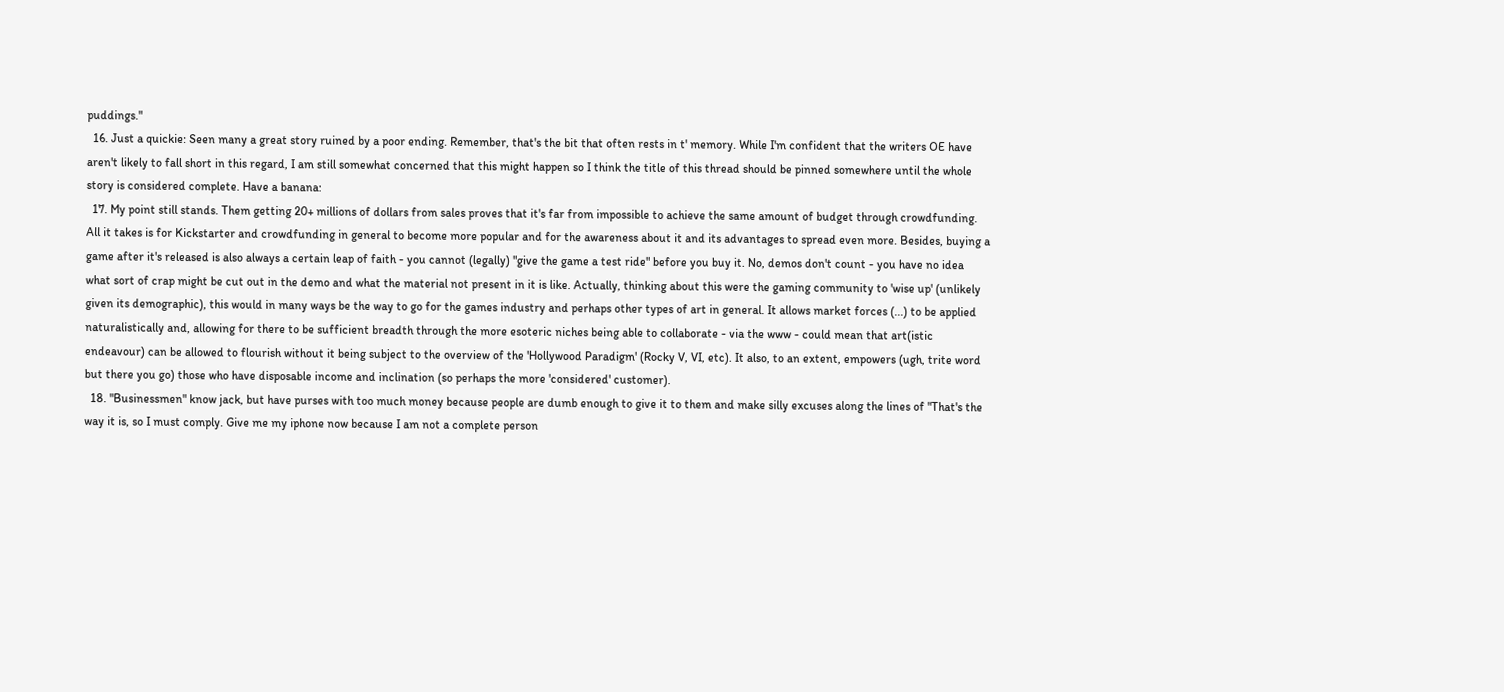puddings."
  16. Just a quickie: Seen many a great story ruined by a poor ending. Remember, that's the bit that often rests in t' memory. While I'm confident that the writers OE have aren't likely to fall short in this regard, I am still somewhat concerned that this might happen so I think the title of this thread should be pinned somewhere until the whole story is considered complete. Have a banana:
  17. My point still stands. Them getting 20+ millions of dollars from sales proves that it's far from impossible to achieve the same amount of budget through crowdfunding. All it takes is for Kickstarter and crowdfunding in general to become more popular and for the awareness about it and its advantages to spread even more. Besides, buying a game after it's released is also always a certain leap of faith - you cannot (legally) "give the game a test ride" before you buy it. No, demos don't count - you have no idea what sort of crap might be cut out in the demo and what the material not present in it is like. Actually, thinking about this were the gaming community to 'wise up' (unlikely given its demographic), this would in many ways be the way to go for the games industry and perhaps other types of art in general. It allows market forces (...) to be applied naturalistically and, allowing for there to be sufficient breadth through the more esoteric niches being able to collaborate - via the www - could mean that art(istic endeavour) can be allowed to flourish without it being subject to the overview of the 'Hollywood Paradigm' (Rocky V, VI, etc). It also, to an extent, empowers (ugh, trite word but there you go) those who have disposable income and inclination (so perhaps the more 'considered' customer).
  18. "Businessmen" know jack, but have purses with too much money because people are dumb enough to give it to them and make silly excuses along the lines of "That's the way it is, so I must comply. Give me my iphone now because I am not a complete person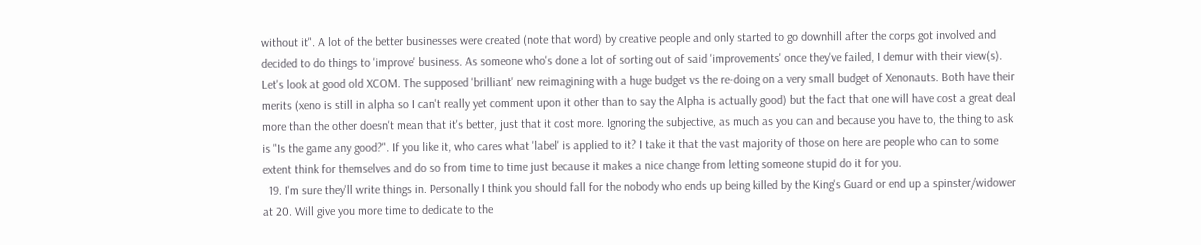without it". A lot of the better businesses were created (note that word) by creative people and only started to go downhill after the corps got involved and decided to do things to 'improve' business. As someone who's done a lot of sorting out of said 'improvements' once they've failed, I demur with their view(s). Let's look at good old XCOM. The supposed 'brilliant' new reimagining with a huge budget vs the re-doing on a very small budget of Xenonauts. Both have their merits (xeno is still in alpha so I can't really yet comment upon it other than to say the Alpha is actually good) but the fact that one will have cost a great deal more than the other doesn't mean that it's better, just that it cost more. Ignoring the subjective, as much as you can and because you have to, the thing to ask is "Is the game any good?". If you like it, who cares what 'label' is applied to it? I take it that the vast majority of those on here are people who can to some extent think for themselves and do so from time to time just because it makes a nice change from letting someone stupid do it for you.
  19. I'm sure they'll write things in. Personally I think you should fall for the nobody who ends up being killed by the King's Guard or end up a spinster/widower at 20. Will give you more time to dedicate to the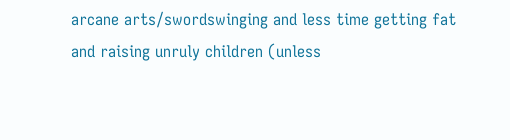arcane arts/swordswinging and less time getting fat and raising unruly children (unless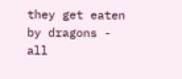they get eaten by dragons - all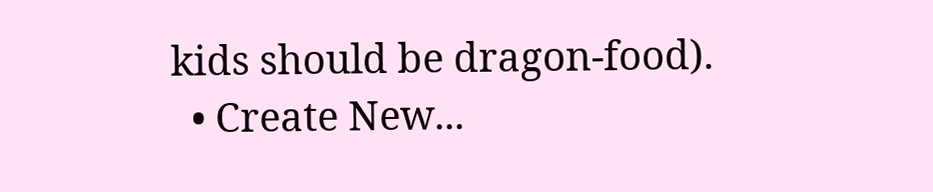kids should be dragon-food).
  • Create New...